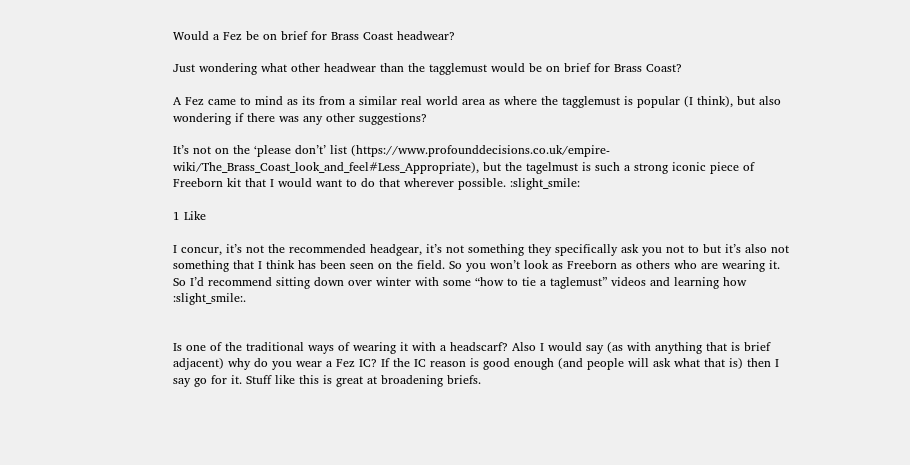Would a Fez be on brief for Brass Coast headwear?

Just wondering what other headwear than the tagglemust would be on brief for Brass Coast?

A Fez came to mind as its from a similar real world area as where the tagglemust is popular (I think), but also wondering if there was any other suggestions?

It’s not on the ‘please don’t’ list (https://www.profounddecisions.co.uk/empire-wiki/The_Brass_Coast_look_and_feel#Less_Appropriate), but the tagelmust is such a strong iconic piece of Freeborn kit that I would want to do that wherever possible. :slight_smile:

1 Like

I concur, it’s not the recommended headgear, it’s not something they specifically ask you not to but it’s also not something that I think has been seen on the field. So you won’t look as Freeborn as others who are wearing it. So I’d recommend sitting down over winter with some “how to tie a taglemust” videos and learning how :slight_smile:.


Is one of the traditional ways of wearing it with a headscarf? Also I would say (as with anything that is brief adjacent) why do you wear a Fez IC? If the IC reason is good enough (and people will ask what that is) then I say go for it. Stuff like this is great at broadening briefs.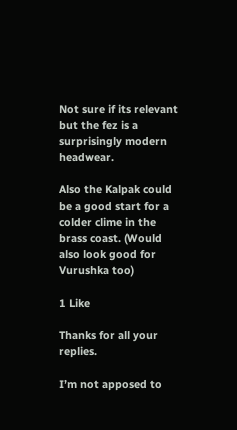Not sure if its relevant but the fez is a surprisingly modern headwear.

Also the Kalpak could be a good start for a colder clime in the brass coast. (Would also look good for Vurushka too)

1 Like

Thanks for all your replies.

I’m not apposed to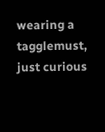wearing a tagglemust, just curious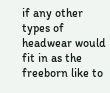if any other types of headwear would fit in as the freeborn like to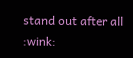stand out after all :wink: